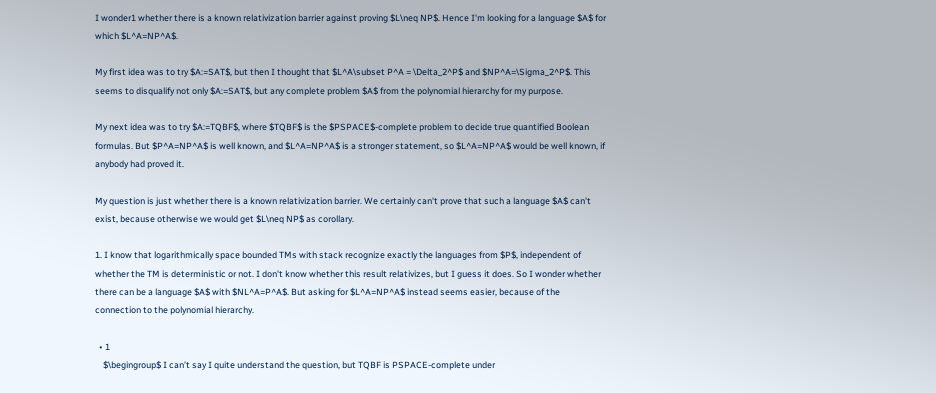I wonder1 whether there is a known relativization barrier against proving $L\neq NP$. Hence I'm looking for a language $A$ for which $L^A=NP^A$.

My first idea was to try $A:=SAT$, but then I thought that $L^A\subset P^A = \Delta_2^P$ and $NP^A=\Sigma_2^P$. This seems to disqualify not only $A:=SAT$, but any complete problem $A$ from the polynomial hierarchy for my purpose.

My next idea was to try $A:=TQBF$, where $TQBF$ is the $PSPACE$-complete problem to decide true quantified Boolean formulas. But $P^A=NP^A$ is well known, and $L^A=NP^A$ is a stronger statement, so $L^A=NP^A$ would be well known, if anybody had proved it.

My question is just whether there is a known relativization barrier. We certainly can't prove that such a language $A$ can't exist, because otherwise we would get $L\neq NP$ as corollary.

1. I know that logarithmically space bounded TMs with stack recognize exactly the languages from $P$, independent of whether the TM is deterministic or not. I don't know whether this result relativizes, but I guess it does. So I wonder whether there can be a language $A$ with $NL^A=P^A$. But asking for $L^A=NP^A$ instead seems easier, because of the connection to the polynomial hierarchy.

  • 1
    $\begingroup$ I can’t say I quite understand the question, but TQBF is PSPACE-complete under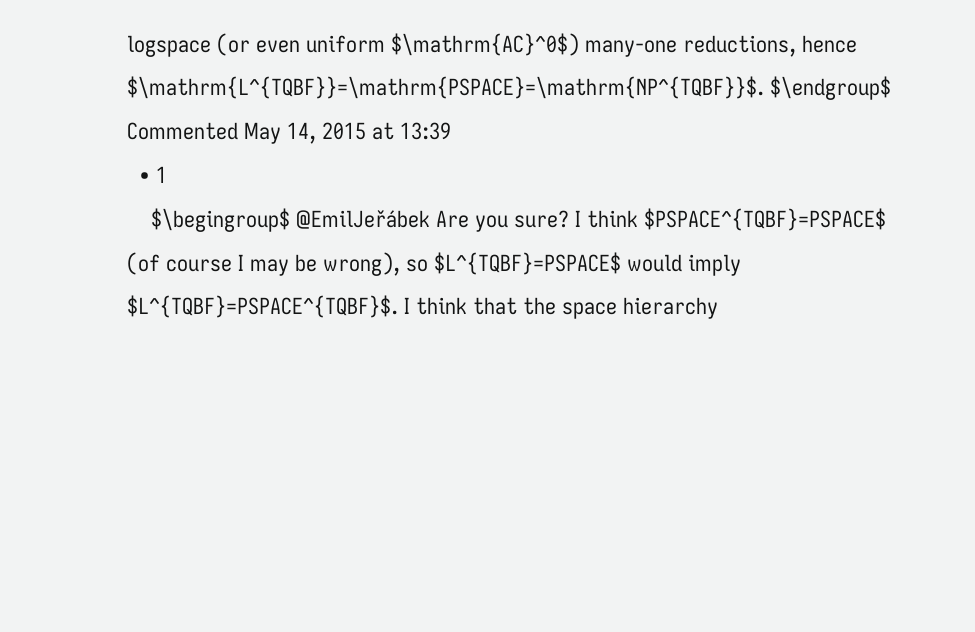logspace (or even uniform $\mathrm{AC}^0$) many-one reductions, hence $\mathrm{L^{TQBF}}=\mathrm{PSPACE}=\mathrm{NP^{TQBF}}$. $\endgroup$ Commented May 14, 2015 at 13:39
  • 1
    $\begingroup$ @EmilJeřábek Are you sure? I think $PSPACE^{TQBF}=PSPACE$ (of course I may be wrong), so $L^{TQBF}=PSPACE$ would imply $L^{TQBF}=PSPACE^{TQBF}$. I think that the space hierarchy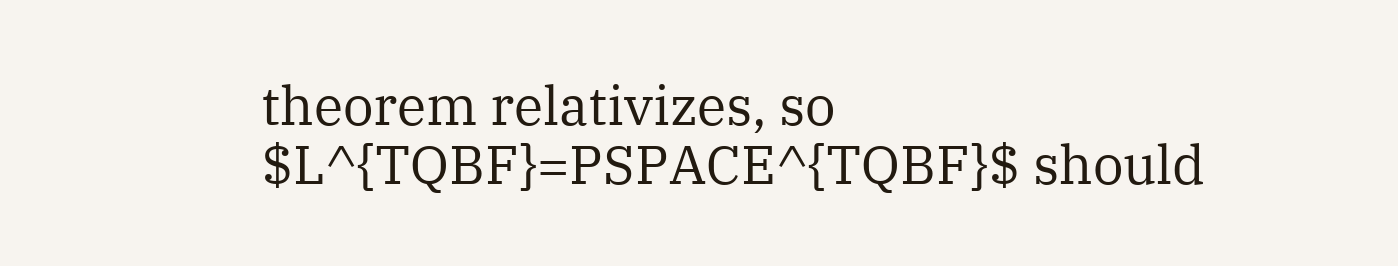theorem relativizes, so $L^{TQBF}=PSPACE^{TQBF}$ should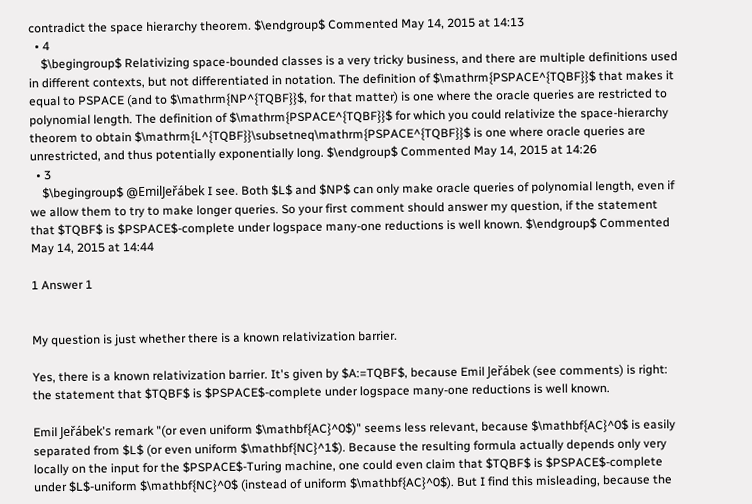contradict the space hierarchy theorem. $\endgroup$ Commented May 14, 2015 at 14:13
  • 4
    $\begingroup$ Relativizing space-bounded classes is a very tricky business, and there are multiple definitions used in different contexts, but not differentiated in notation. The definition of $\mathrm{PSPACE^{TQBF}}$ that makes it equal to PSPACE (and to $\mathrm{NP^{TQBF}}$, for that matter) is one where the oracle queries are restricted to polynomial length. The definition of $\mathrm{PSPACE^{TQBF}}$ for which you could relativize the space-hierarchy theorem to obtain $\mathrm{L^{TQBF}}\subsetneq\mathrm{PSPACE^{TQBF}}$ is one where oracle queries are unrestricted, and thus potentially exponentially long. $\endgroup$ Commented May 14, 2015 at 14:26
  • 3
    $\begingroup$ @EmilJeřábek I see. Both $L$ and $NP$ can only make oracle queries of polynomial length, even if we allow them to try to make longer queries. So your first comment should answer my question, if the statement that $TQBF$ is $PSPACE$-complete under logspace many-one reductions is well known. $\endgroup$ Commented May 14, 2015 at 14:44

1 Answer 1


My question is just whether there is a known relativization barrier.

Yes, there is a known relativization barrier. It's given by $A:=TQBF$, because Emil Jeřábek (see comments) is right: the statement that $TQBF$ is $PSPACE$-complete under logspace many-one reductions is well known.

Emil Jeřábek's remark "(or even uniform $\mathbf{AC}^0$)" seems less relevant, because $\mathbf{AC}^0$ is easily separated from $L$ (or even uniform $\mathbf{NC}^1$). Because the resulting formula actually depends only very locally on the input for the $PSPACE$-Turing machine, one could even claim that $TQBF$ is $PSPACE$-complete under $L$-uniform $\mathbf{NC}^0$ (instead of uniform $\mathbf{AC}^0$). But I find this misleading, because the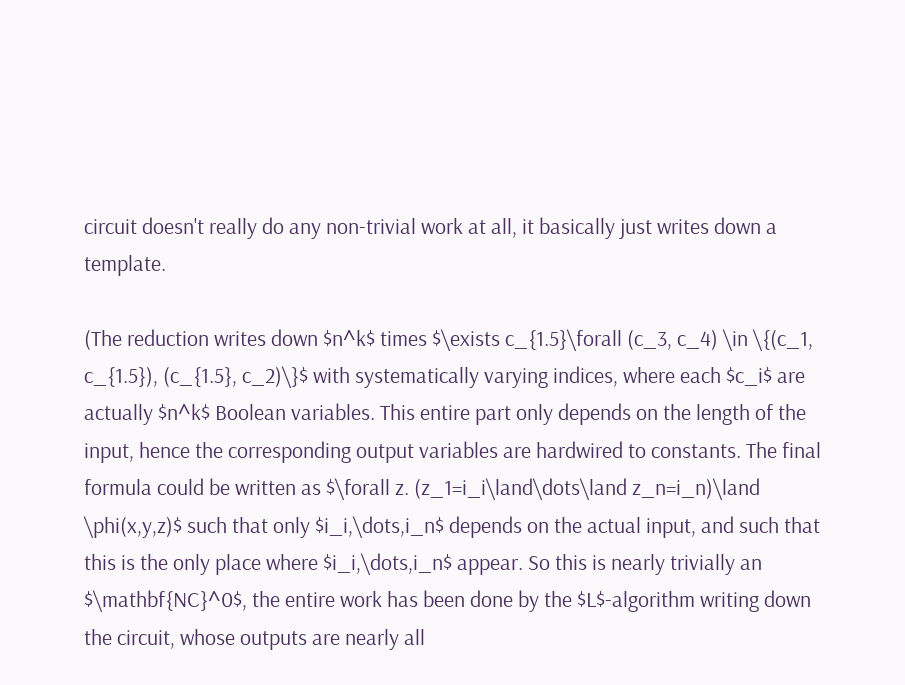circuit doesn't really do any non-trivial work at all, it basically just writes down a template.

(The reduction writes down $n^k$ times $\exists c_{1.5}\forall (c_3, c_4) \in \{(c_1, c_{1.5}), (c_{1.5}, c_2)\}$ with systematically varying indices, where each $c_i$ are actually $n^k$ Boolean variables. This entire part only depends on the length of the input, hence the corresponding output variables are hardwired to constants. The final formula could be written as $\forall z. (z_1=i_i\land\dots\land z_n=i_n)\land \phi(x,y,z)$ such that only $i_i,\dots,i_n$ depends on the actual input, and such that this is the only place where $i_i,\dots,i_n$ appear. So this is nearly trivially an $\mathbf{NC}^0$, the entire work has been done by the $L$-algorithm writing down the circuit, whose outputs are nearly all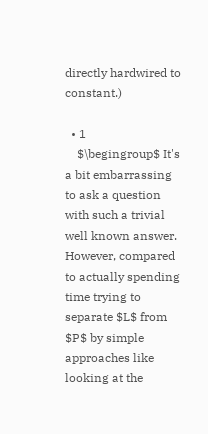directly hardwired to constant.)

  • 1
    $\begingroup$ It's a bit embarrassing to ask a question with such a trivial well known answer. However, compared to actually spending time trying to separate $L$ from $P$ by simple approaches like looking at the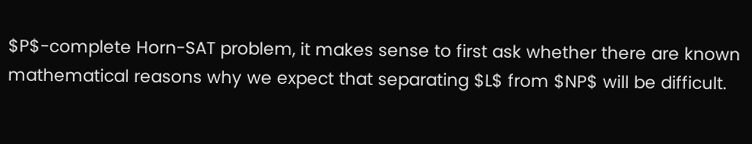$P$-complete Horn-SAT problem, it makes sense to first ask whether there are known mathematical reasons why we expect that separating $L$ from $NP$ will be difficult.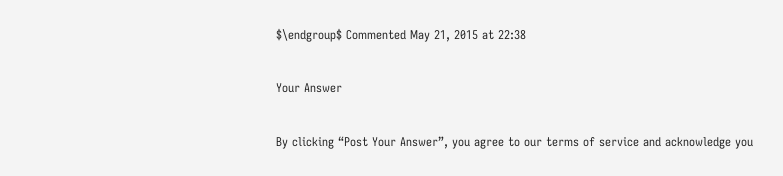$\endgroup$ Commented May 21, 2015 at 22:38

Your Answer

By clicking “Post Your Answer”, you agree to our terms of service and acknowledge you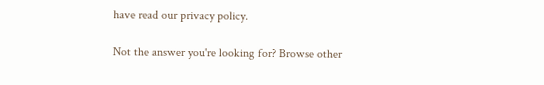have read our privacy policy.

Not the answer you're looking for? Browse other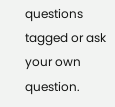questions tagged or ask your own question.